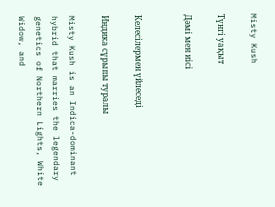Misty Kush

Түнгі уақыт

Дәмі мен иісі


Келесілермен үйлеседі

Индика сұрыпы туралы

Misty Kush is an Indica-dominant hybrid that marries the legendary genetics of Northern Lights, White Widow, and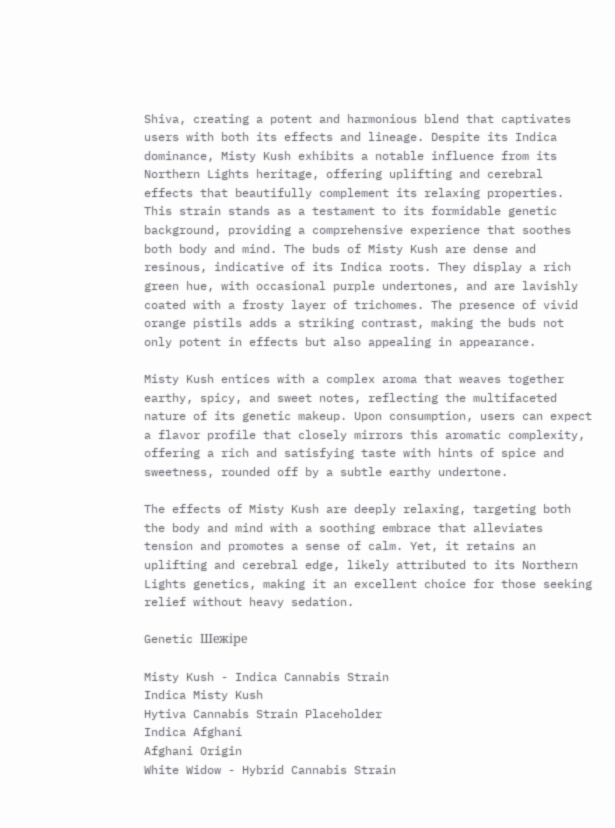Shiva, creating a potent and harmonious blend that captivates users with both its effects and lineage. Despite its Indica dominance, Misty Kush exhibits a notable influence from its Northern Lights heritage, offering uplifting and cerebral effects that beautifully complement its relaxing properties. This strain stands as a testament to its formidable genetic background, providing a comprehensive experience that soothes both body and mind. The buds of Misty Kush are dense and resinous, indicative of its Indica roots. They display a rich green hue, with occasional purple undertones, and are lavishly coated with a frosty layer of trichomes. The presence of vivid orange pistils adds a striking contrast, making the buds not only potent in effects but also appealing in appearance.

Misty Kush entices with a complex aroma that weaves together earthy, spicy, and sweet notes, reflecting the multifaceted nature of its genetic makeup. Upon consumption, users can expect a flavor profile that closely mirrors this aromatic complexity, offering a rich and satisfying taste with hints of spice and sweetness, rounded off by a subtle earthy undertone.

The effects of Misty Kush are deeply relaxing, targeting both the body and mind with a soothing embrace that alleviates tension and promotes a sense of calm. Yet, it retains an uplifting and cerebral edge, likely attributed to its Northern Lights genetics, making it an excellent choice for those seeking relief without heavy sedation.

Genetic Шежіре

Misty Kush - Indica Cannabis Strain
Indica Misty Kush
Hytiva Cannabis Strain Placeholder
Indica Afghani
Afghani Origin
White Widow - Hybrid Cannabis Strain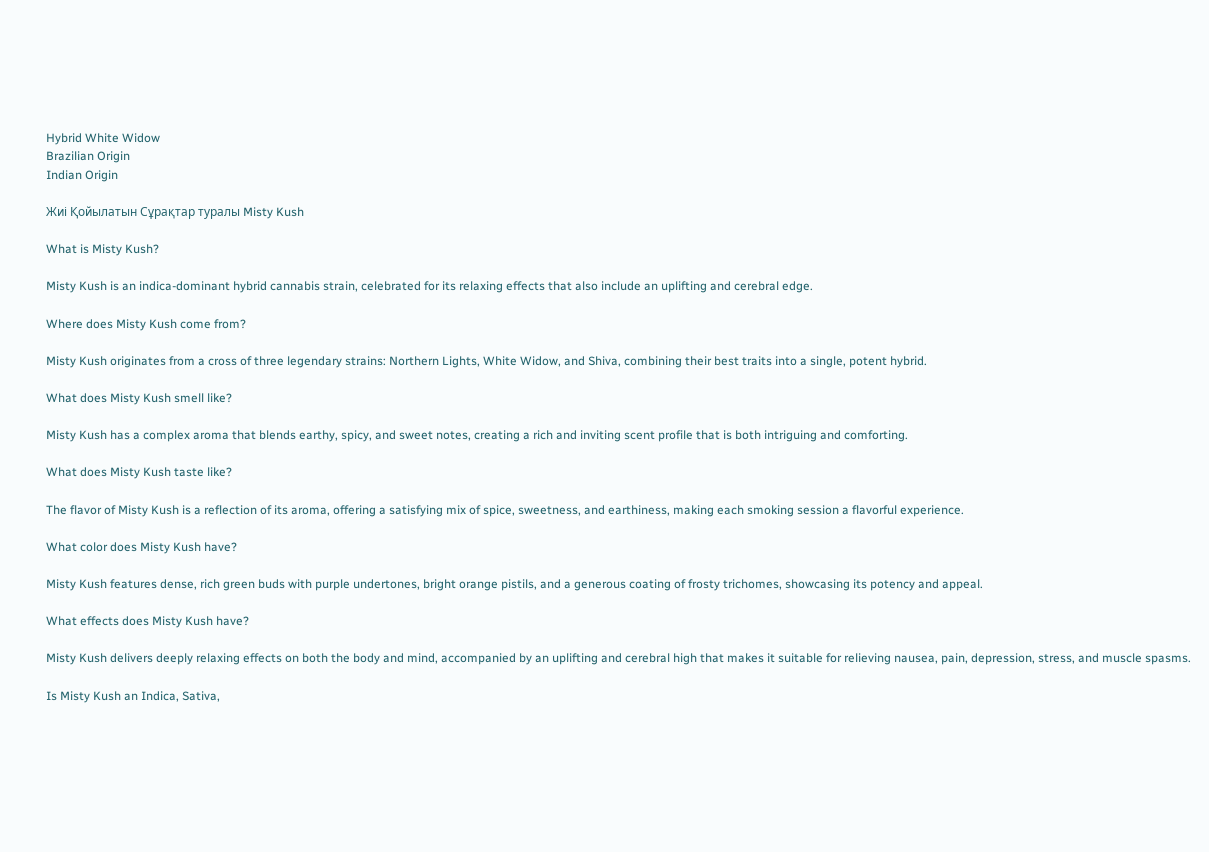Hybrid White Widow
Brazilian Origin
Indian Origin

Жиі Қойылатын Сұрақтар туралы Misty Kush

What is Misty Kush?

Misty Kush is an indica-dominant hybrid cannabis strain, celebrated for its relaxing effects that also include an uplifting and cerebral edge.

Where does Misty Kush come from?

Misty Kush originates from a cross of three legendary strains: Northern Lights, White Widow, and Shiva, combining their best traits into a single, potent hybrid.

What does Misty Kush smell like?

Misty Kush has a complex aroma that blends earthy, spicy, and sweet notes, creating a rich and inviting scent profile that is both intriguing and comforting.

What does Misty Kush taste like?

The flavor of Misty Kush is a reflection of its aroma, offering a satisfying mix of spice, sweetness, and earthiness, making each smoking session a flavorful experience.

What color does Misty Kush have?

Misty Kush features dense, rich green buds with purple undertones, bright orange pistils, and a generous coating of frosty trichomes, showcasing its potency and appeal.

What effects does Misty Kush have?

Misty Kush delivers deeply relaxing effects on both the body and mind, accompanied by an uplifting and cerebral high that makes it suitable for relieving nausea, pain, depression, stress, and muscle spasms.

Is Misty Kush an Indica, Sativa,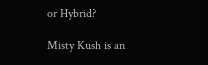or Hybrid?

Misty Kush is an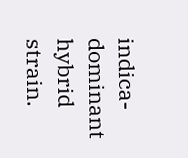indica-dominant hybrid strain.